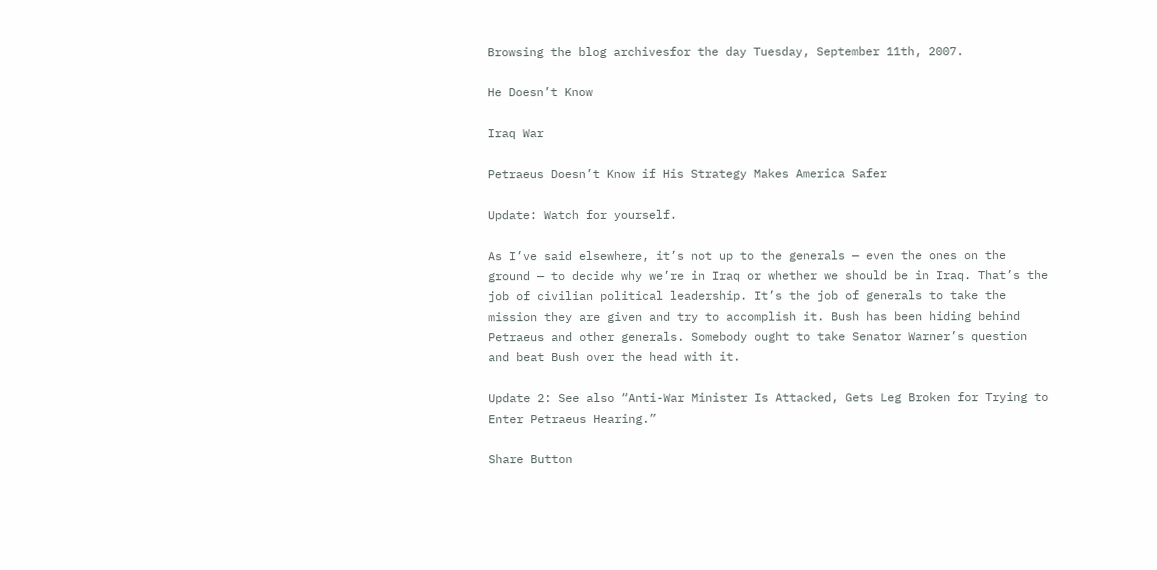Browsing the blog archivesfor the day Tuesday, September 11th, 2007.

He Doesn’t Know

Iraq War

Petraeus Doesn’t Know if His Strategy Makes America Safer

Update: Watch for yourself.

As I’ve said elsewhere, it’s not up to the generals — even the ones on the ground — to decide why we’re in Iraq or whether we should be in Iraq. That’s the job of civilian political leadership. It’s the job of generals to take the mission they are given and try to accomplish it. Bush has been hiding behind Petraeus and other generals. Somebody ought to take Senator Warner’s question and beat Bush over the head with it.

Update 2: See also “Anti-War Minister Is Attacked, Gets Leg Broken for Trying to Enter Petraeus Hearing.”

Share Button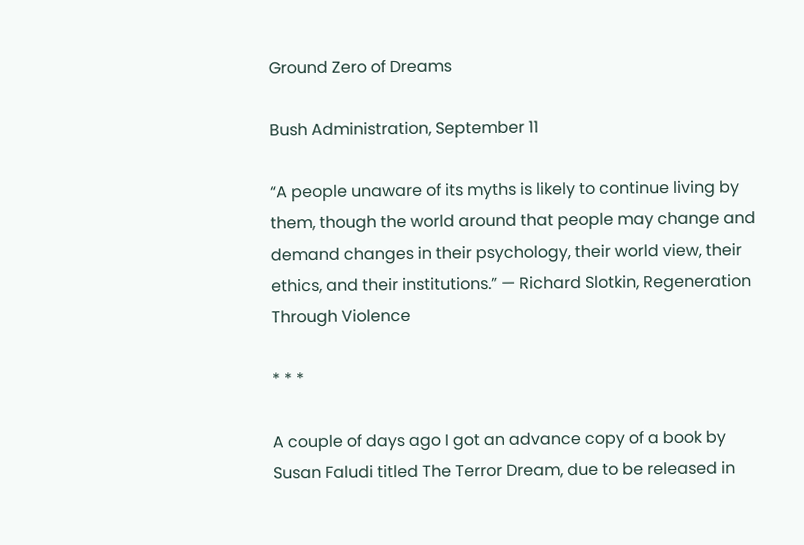Ground Zero of Dreams

Bush Administration, September 11

“A people unaware of its myths is likely to continue living by them, though the world around that people may change and demand changes in their psychology, their world view, their ethics, and their institutions.” — Richard Slotkin, Regeneration Through Violence

* * *

A couple of days ago I got an advance copy of a book by Susan Faludi titled The Terror Dream, due to be released in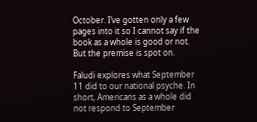October. I’ve gotten only a few pages into it so I cannot say if the book as a whole is good or not. But the premise is spot on.

Faludi explores what September 11 did to our national psyche. In short, Americans as a whole did not respond to September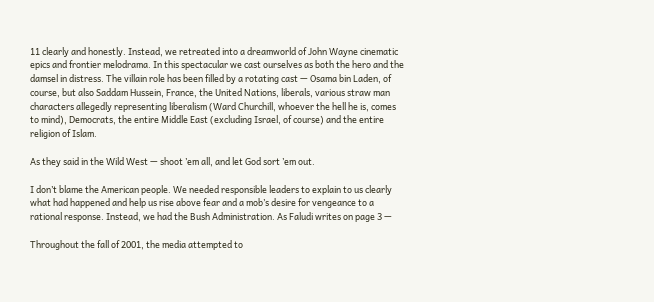11 clearly and honestly. Instead, we retreated into a dreamworld of John Wayne cinematic epics and frontier melodrama. In this spectacular we cast ourselves as both the hero and the damsel in distress. The villain role has been filled by a rotating cast — Osama bin Laden, of course, but also Saddam Hussein, France, the United Nations, liberals, various straw man characters allegedly representing liberalism (Ward Churchill, whoever the hell he is, comes to mind), Democrats, the entire Middle East (excluding Israel, of course) and the entire religion of Islam.

As they said in the Wild West — shoot ’em all, and let God sort ’em out.

I don’t blame the American people. We needed responsible leaders to explain to us clearly what had happened and help us rise above fear and a mob’s desire for vengeance to a rational response. Instead, we had the Bush Administration. As Faludi writes on page 3 —

Throughout the fall of 2001, the media attempted to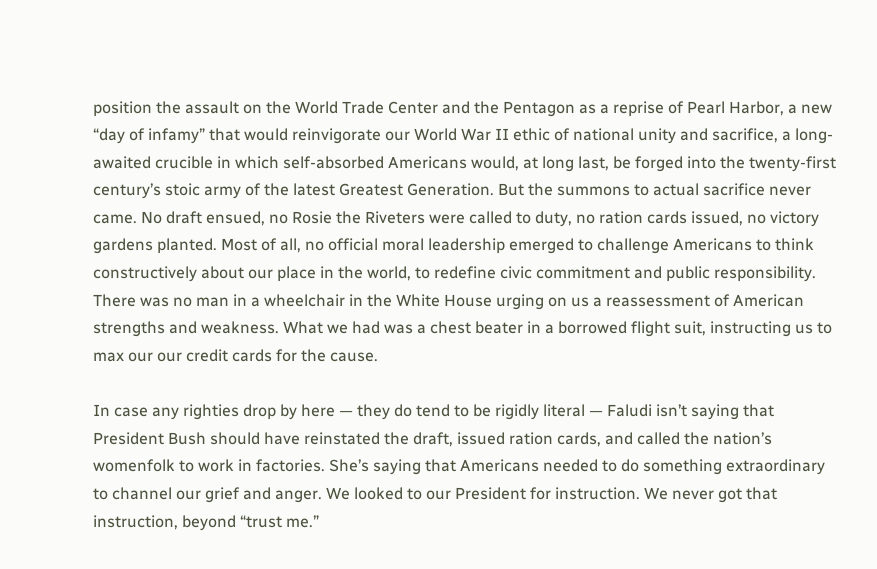position the assault on the World Trade Center and the Pentagon as a reprise of Pearl Harbor, a new “day of infamy” that would reinvigorate our World War II ethic of national unity and sacrifice, a long-awaited crucible in which self-absorbed Americans would, at long last, be forged into the twenty-first century’s stoic army of the latest Greatest Generation. But the summons to actual sacrifice never came. No draft ensued, no Rosie the Riveters were called to duty, no ration cards issued, no victory gardens planted. Most of all, no official moral leadership emerged to challenge Americans to think constructively about our place in the world, to redefine civic commitment and public responsibility. There was no man in a wheelchair in the White House urging on us a reassessment of American strengths and weakness. What we had was a chest beater in a borrowed flight suit, instructing us to max our our credit cards for the cause.

In case any righties drop by here — they do tend to be rigidly literal — Faludi isn’t saying that President Bush should have reinstated the draft, issued ration cards, and called the nation’s womenfolk to work in factories. She’s saying that Americans needed to do something extraordinary to channel our grief and anger. We looked to our President for instruction. We never got that instruction, beyond “trust me.”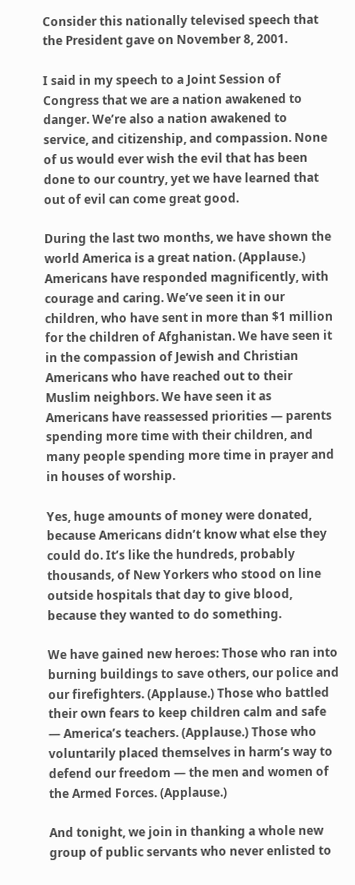Consider this nationally televised speech that the President gave on November 8, 2001.

I said in my speech to a Joint Session of Congress that we are a nation awakened to danger. We’re also a nation awakened to service, and citizenship, and compassion. None of us would ever wish the evil that has been done to our country, yet we have learned that out of evil can come great good.

During the last two months, we have shown the world America is a great nation. (Applause.) Americans have responded magnificently, with courage and caring. We’ve seen it in our children, who have sent in more than $1 million for the children of Afghanistan. We have seen it in the compassion of Jewish and Christian Americans who have reached out to their Muslim neighbors. We have seen it as Americans have reassessed priorities — parents spending more time with their children, and many people spending more time in prayer and in houses of worship.

Yes, huge amounts of money were donated, because Americans didn’t know what else they could do. It’s like the hundreds, probably thousands, of New Yorkers who stood on line outside hospitals that day to give blood, because they wanted to do something.

We have gained new heroes: Those who ran into burning buildings to save others, our police and our firefighters. (Applause.) Those who battled their own fears to keep children calm and safe — America’s teachers. (Applause.) Those who voluntarily placed themselves in harm’s way to defend our freedom — the men and women of the Armed Forces. (Applause.)

And tonight, we join in thanking a whole new group of public servants who never enlisted to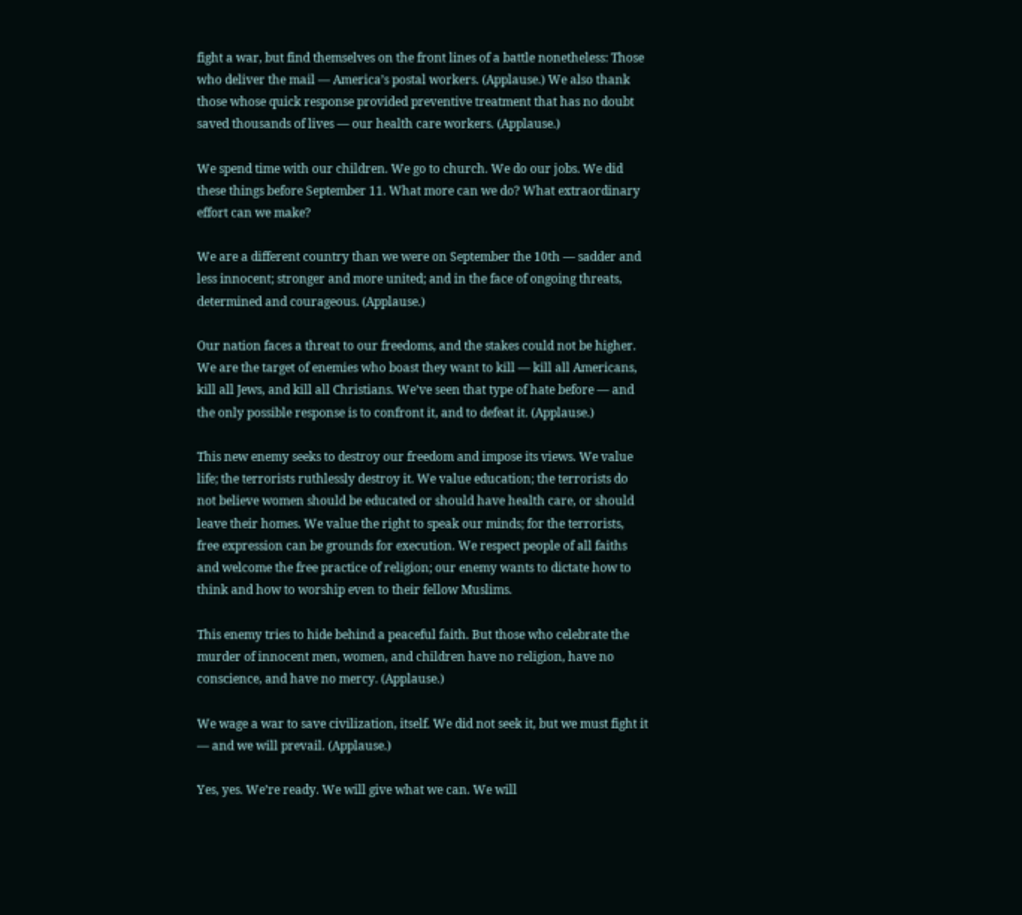fight a war, but find themselves on the front lines of a battle nonetheless: Those who deliver the mail — America’s postal workers. (Applause.) We also thank those whose quick response provided preventive treatment that has no doubt saved thousands of lives — our health care workers. (Applause.)

We spend time with our children. We go to church. We do our jobs. We did these things before September 11. What more can we do? What extraordinary effort can we make?

We are a different country than we were on September the 10th — sadder and less innocent; stronger and more united; and in the face of ongoing threats, determined and courageous. (Applause.)

Our nation faces a threat to our freedoms, and the stakes could not be higher. We are the target of enemies who boast they want to kill — kill all Americans, kill all Jews, and kill all Christians. We’ve seen that type of hate before — and the only possible response is to confront it, and to defeat it. (Applause.)

This new enemy seeks to destroy our freedom and impose its views. We value life; the terrorists ruthlessly destroy it. We value education; the terrorists do not believe women should be educated or should have health care, or should leave their homes. We value the right to speak our minds; for the terrorists, free expression can be grounds for execution. We respect people of all faiths and welcome the free practice of religion; our enemy wants to dictate how to think and how to worship even to their fellow Muslims.

This enemy tries to hide behind a peaceful faith. But those who celebrate the murder of innocent men, women, and children have no religion, have no conscience, and have no mercy. (Applause.)

We wage a war to save civilization, itself. We did not seek it, but we must fight it — and we will prevail. (Applause.)

Yes, yes. We’re ready. We will give what we can. We will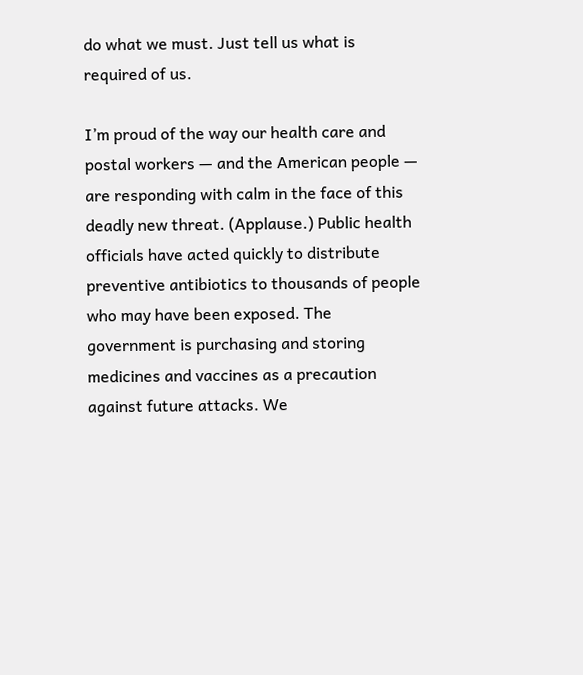do what we must. Just tell us what is required of us.

I’m proud of the way our health care and postal workers — and the American people — are responding with calm in the face of this deadly new threat. (Applause.) Public health officials have acted quickly to distribute preventive antibiotics to thousands of people who may have been exposed. The government is purchasing and storing medicines and vaccines as a precaution against future attacks. We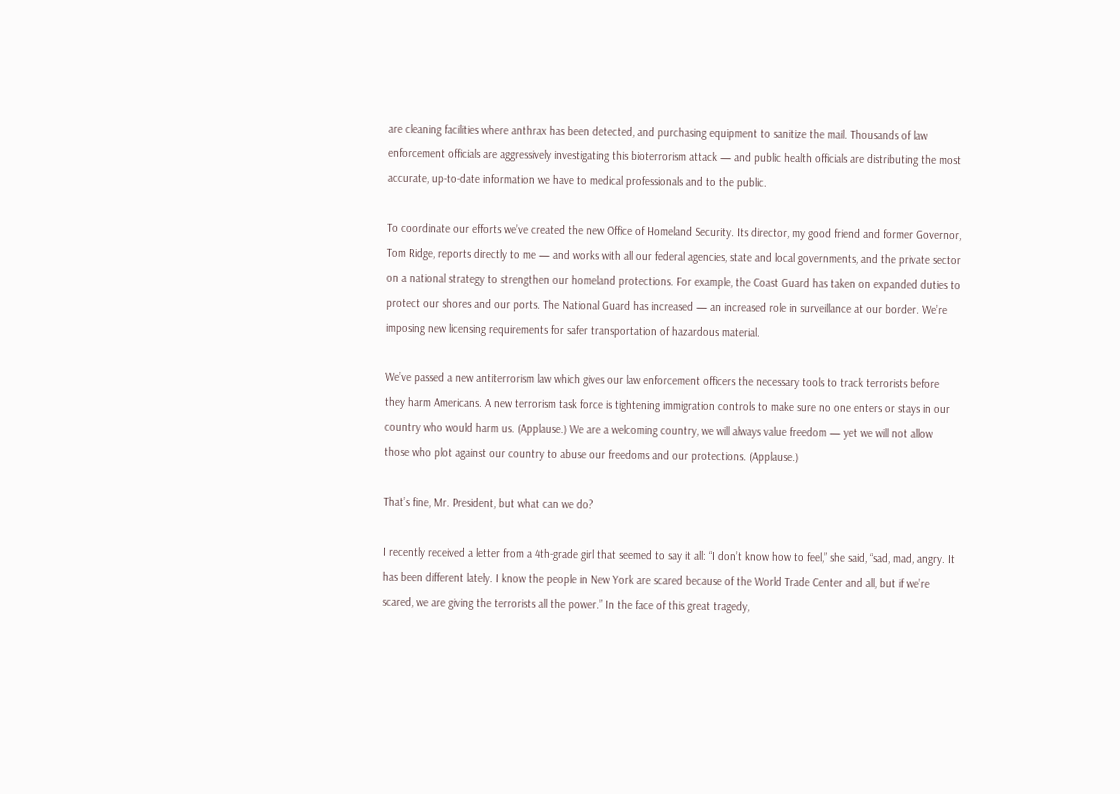are cleaning facilities where anthrax has been detected, and purchasing equipment to sanitize the mail. Thousands of law enforcement officials are aggressively investigating this bioterrorism attack — and public health officials are distributing the most accurate, up-to-date information we have to medical professionals and to the public.

To coordinate our efforts we’ve created the new Office of Homeland Security. Its director, my good friend and former Governor, Tom Ridge, reports directly to me — and works with all our federal agencies, state and local governments, and the private sector on a national strategy to strengthen our homeland protections. For example, the Coast Guard has taken on expanded duties to protect our shores and our ports. The National Guard has increased — an increased role in surveillance at our border. We’re imposing new licensing requirements for safer transportation of hazardous material.

We’ve passed a new antiterrorism law which gives our law enforcement officers the necessary tools to track terrorists before they harm Americans. A new terrorism task force is tightening immigration controls to make sure no one enters or stays in our country who would harm us. (Applause.) We are a welcoming country, we will always value freedom — yet we will not allow those who plot against our country to abuse our freedoms and our protections. (Applause.)

That’s fine, Mr. President, but what can we do?

I recently received a letter from a 4th-grade girl that seemed to say it all: “I don’t know how to feel,” she said, “sad, mad, angry. It has been different lately. I know the people in New York are scared because of the World Trade Center and all, but if we’re scared, we are giving the terrorists all the power.” In the face of this great tragedy,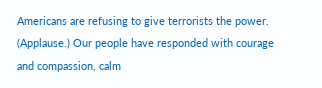Americans are refusing to give terrorists the power. (Applause.) Our people have responded with courage and compassion, calm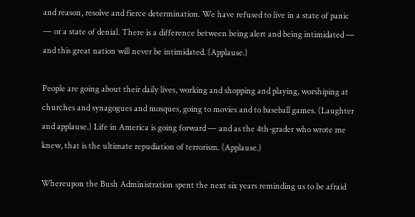and reason, resolve and fierce determination. We have refused to live in a state of panic — or a state of denial. There is a difference between being alert and being intimidated — and this great nation will never be intimidated. (Applause.)

People are going about their daily lives, working and shopping and playing, worshiping at churches and synagogues and mosques, going to movies and to baseball games. (Laughter and applause.) Life in America is going forward — and as the 4th-grader who wrote me knew, that is the ultimate repudiation of terrorism. (Applause.)

Whereupon the Bush Administration spent the next six years reminding us to be afraid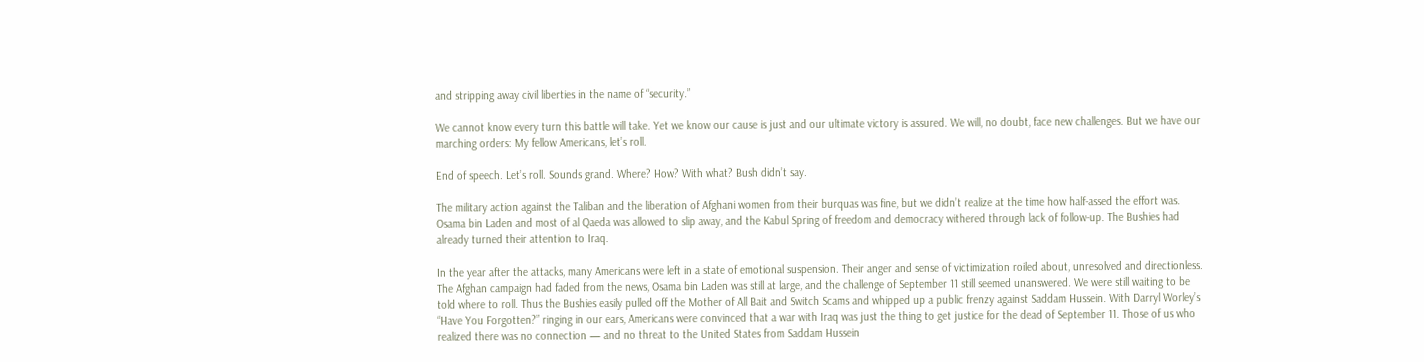and stripping away civil liberties in the name of “security.”

We cannot know every turn this battle will take. Yet we know our cause is just and our ultimate victory is assured. We will, no doubt, face new challenges. But we have our marching orders: My fellow Americans, let’s roll.

End of speech. Let’s roll. Sounds grand. Where? How? With what? Bush didn’t say.

The military action against the Taliban and the liberation of Afghani women from their burquas was fine, but we didn’t realize at the time how half-assed the effort was. Osama bin Laden and most of al Qaeda was allowed to slip away, and the Kabul Spring of freedom and democracy withered through lack of follow-up. The Bushies had already turned their attention to Iraq.

In the year after the attacks, many Americans were left in a state of emotional suspension. Their anger and sense of victimization roiled about, unresolved and directionless. The Afghan campaign had faded from the news, Osama bin Laden was still at large, and the challenge of September 11 still seemed unanswered. We were still waiting to be told where to roll. Thus the Bushies easily pulled off the Mother of All Bait and Switch Scams and whipped up a public frenzy against Saddam Hussein. With Darryl Worley’s “Have You Forgotten?” ringing in our ears, Americans were convinced that a war with Iraq was just the thing to get justice for the dead of September 11. Those of us who realized there was no connection — and no threat to the United States from Saddam Hussein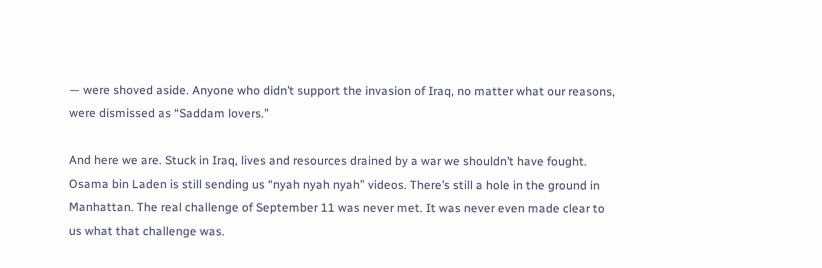— were shoved aside. Anyone who didn’t support the invasion of Iraq, no matter what our reasons, were dismissed as “Saddam lovers.”

And here we are. Stuck in Iraq, lives and resources drained by a war we shouldn’t have fought. Osama bin Laden is still sending us “nyah nyah nyah” videos. There’s still a hole in the ground in Manhattan. The real challenge of September 11 was never met. It was never even made clear to us what that challenge was.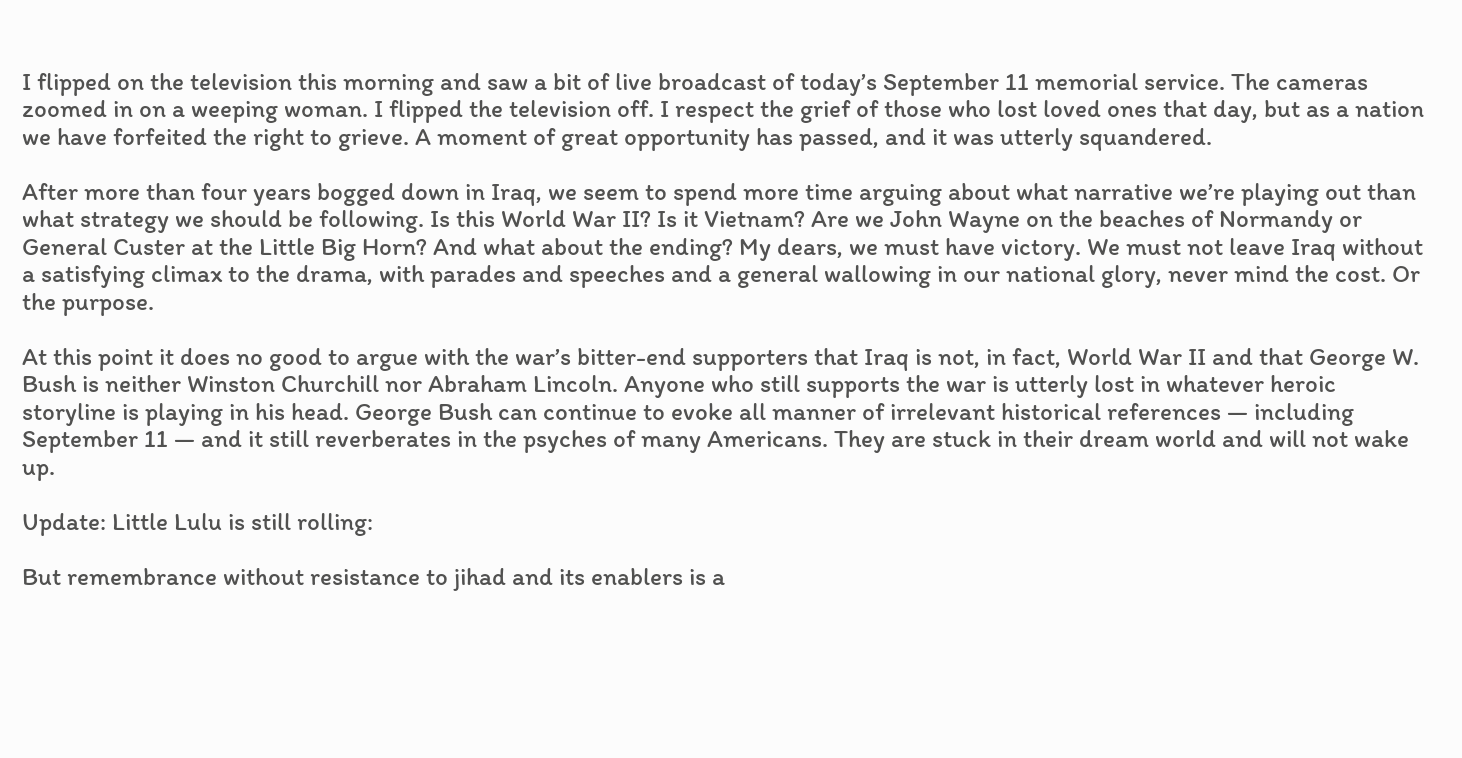I flipped on the television this morning and saw a bit of live broadcast of today’s September 11 memorial service. The cameras zoomed in on a weeping woman. I flipped the television off. I respect the grief of those who lost loved ones that day, but as a nation we have forfeited the right to grieve. A moment of great opportunity has passed, and it was utterly squandered.

After more than four years bogged down in Iraq, we seem to spend more time arguing about what narrative we’re playing out than what strategy we should be following. Is this World War II? Is it Vietnam? Are we John Wayne on the beaches of Normandy or General Custer at the Little Big Horn? And what about the ending? My dears, we must have victory. We must not leave Iraq without a satisfying climax to the drama, with parades and speeches and a general wallowing in our national glory, never mind the cost. Or the purpose.

At this point it does no good to argue with the war’s bitter-end supporters that Iraq is not, in fact, World War II and that George W. Bush is neither Winston Churchill nor Abraham Lincoln. Anyone who still supports the war is utterly lost in whatever heroic storyline is playing in his head. George Bush can continue to evoke all manner of irrelevant historical references — including September 11 — and it still reverberates in the psyches of many Americans. They are stuck in their dream world and will not wake up.

Update: Little Lulu is still rolling:

But remembrance without resistance to jihad and its enablers is a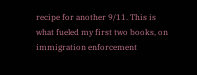recipe for another 9/11. This is what fueled my first two books, on immigration enforcement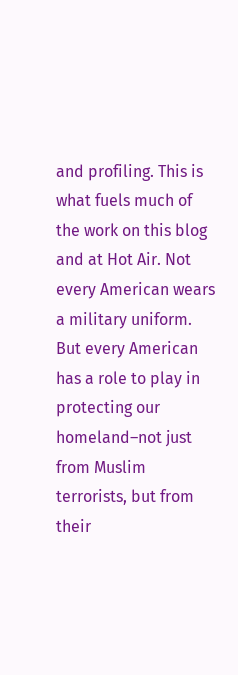and profiling. This is what fuels much of the work on this blog and at Hot Air. Not every American wears a military uniform. But every American has a role to play in protecting our homeland–not just from Muslim terrorists, but from their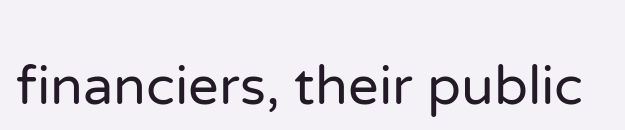financiers, their public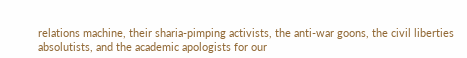relations machine, their sharia-pimping activists, the anti-war goons, the civil liberties absolutists, and the academic apologists for our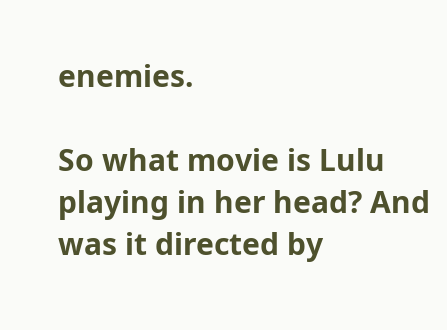enemies.

So what movie is Lulu playing in her head? And was it directed by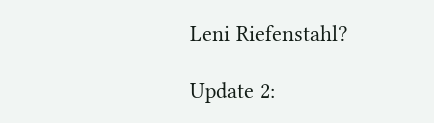Leni Riefenstahl?

Update 2: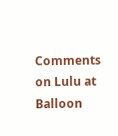Comments on Lulu at Balloon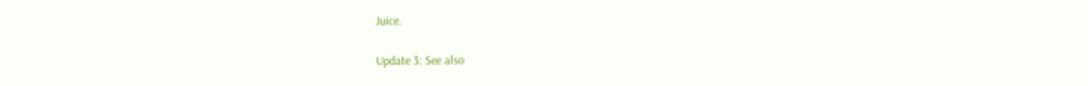Juice.

Update 3: See also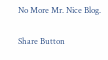No More Mr. Nice Blog.

Share Button